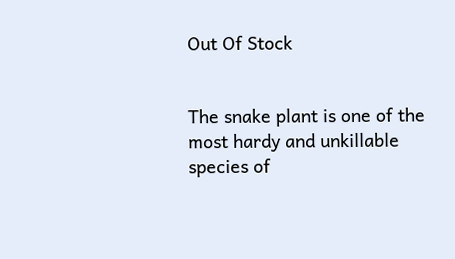Out Of Stock


The snake plant is one of the most hardy and unkillable species of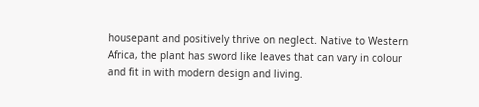housepant and positively thrive on neglect. Native to Western Africa, the plant has sword like leaves that can vary in colour and fit in with modern design and living.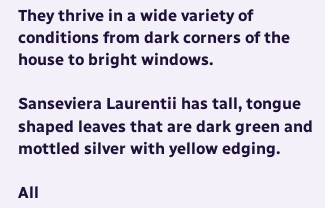They thrive in a wide variety of conditions from dark corners of the house to bright windows.

Sanseviera Laurentii has tall, tongue shaped leaves that are dark green and mottled silver with yellow edging.

All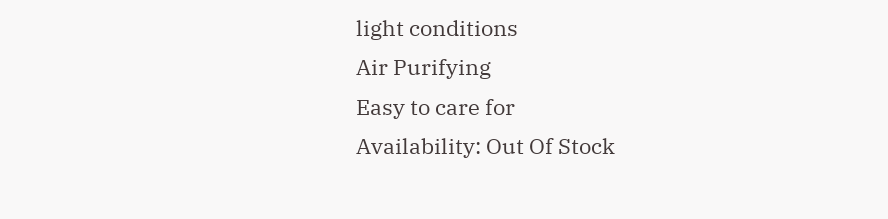light conditions
Air Purifying
Easy to care for
Availability: Out Of Stock